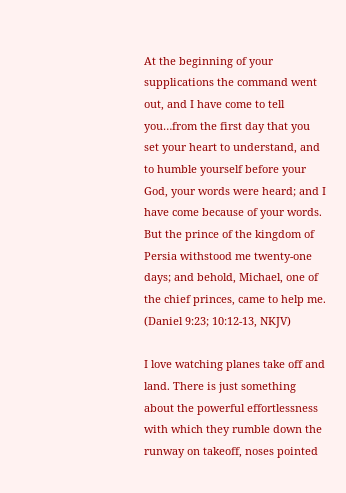At the beginning of your supplications the command went out, and I have come to tell you…from the first day that you set your heart to understand, and to humble yourself before your God, your words were heard; and I have come because of your words. But the prince of the kingdom of Persia withstood me twenty-one days; and behold, Michael, one of the chief princes, came to help me. (Daniel 9:23; 10:12-13, NKJV)

I love watching planes take off and land. There is just something about the powerful effortlessness with which they rumble down the runway on takeoff, noses pointed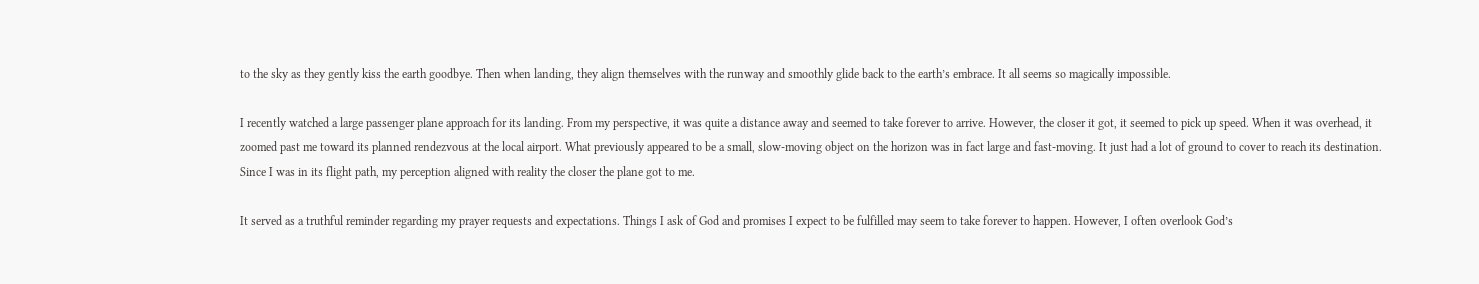to the sky as they gently kiss the earth goodbye. Then when landing, they align themselves with the runway and smoothly glide back to the earth’s embrace. It all seems so magically impossible.

I recently watched a large passenger plane approach for its landing. From my perspective, it was quite a distance away and seemed to take forever to arrive. However, the closer it got, it seemed to pick up speed. When it was overhead, it zoomed past me toward its planned rendezvous at the local airport. What previously appeared to be a small, slow-moving object on the horizon was in fact large and fast-moving. It just had a lot of ground to cover to reach its destination. Since I was in its flight path, my perception aligned with reality the closer the plane got to me.

It served as a truthful reminder regarding my prayer requests and expectations. Things I ask of God and promises I expect to be fulfilled may seem to take forever to happen. However, I often overlook God’s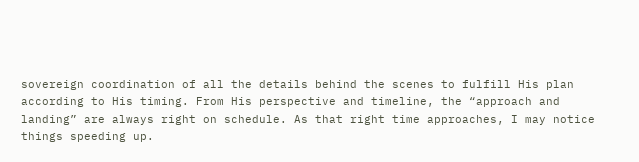sovereign coordination of all the details behind the scenes to fulfill His plan according to His timing. From His perspective and timeline, the “approach and landing” are always right on schedule. As that right time approaches, I may notice things speeding up.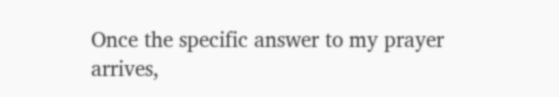Once the specific answer to my prayer arrives,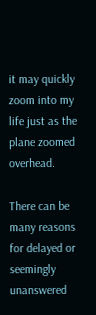it may quickly zoom into my life just as the plane zoomed overhead.

There can be many reasons for delayed or seemingly unanswered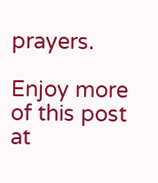prayers.

Enjoy more of this post at